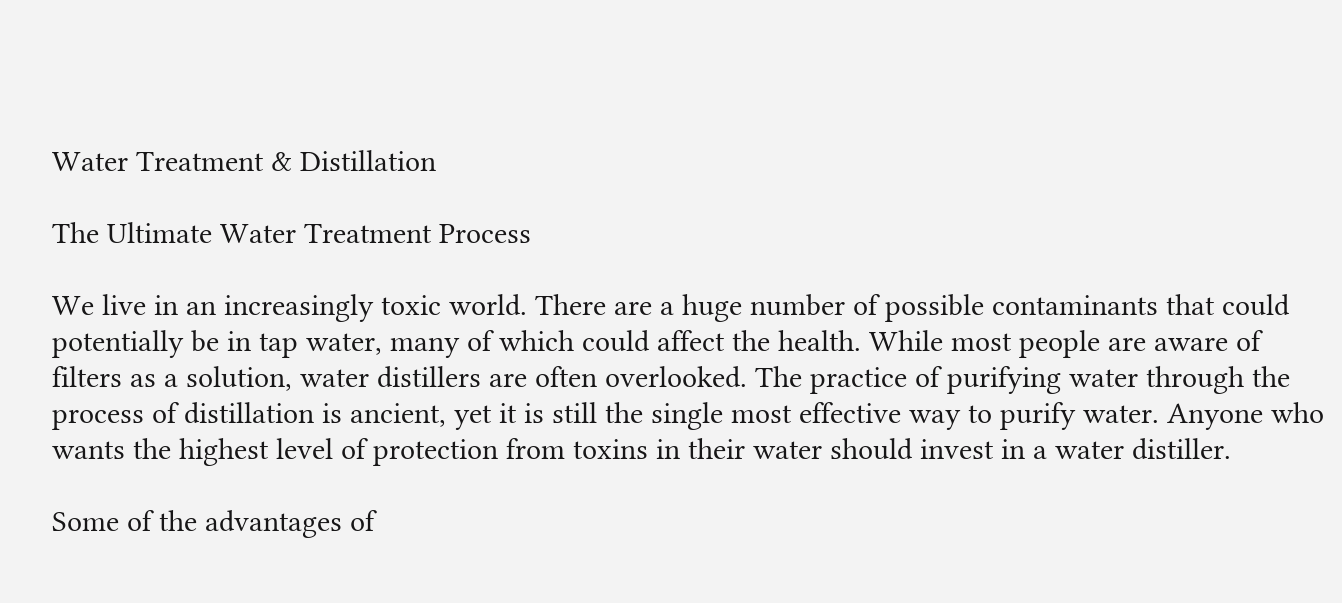Water Treatment & Distillation

The Ultimate Water Treatment Process

We live in an increasingly toxic world. There are a huge number of possible contaminants that could potentially be in tap water, many of which could affect the health. While most people are aware of filters as a solution, water distillers are often overlooked. The practice of purifying water through the process of distillation is ancient, yet it is still the single most effective way to purify water. Anyone who wants the highest level of protection from toxins in their water should invest in a water distiller.

Some of the advantages of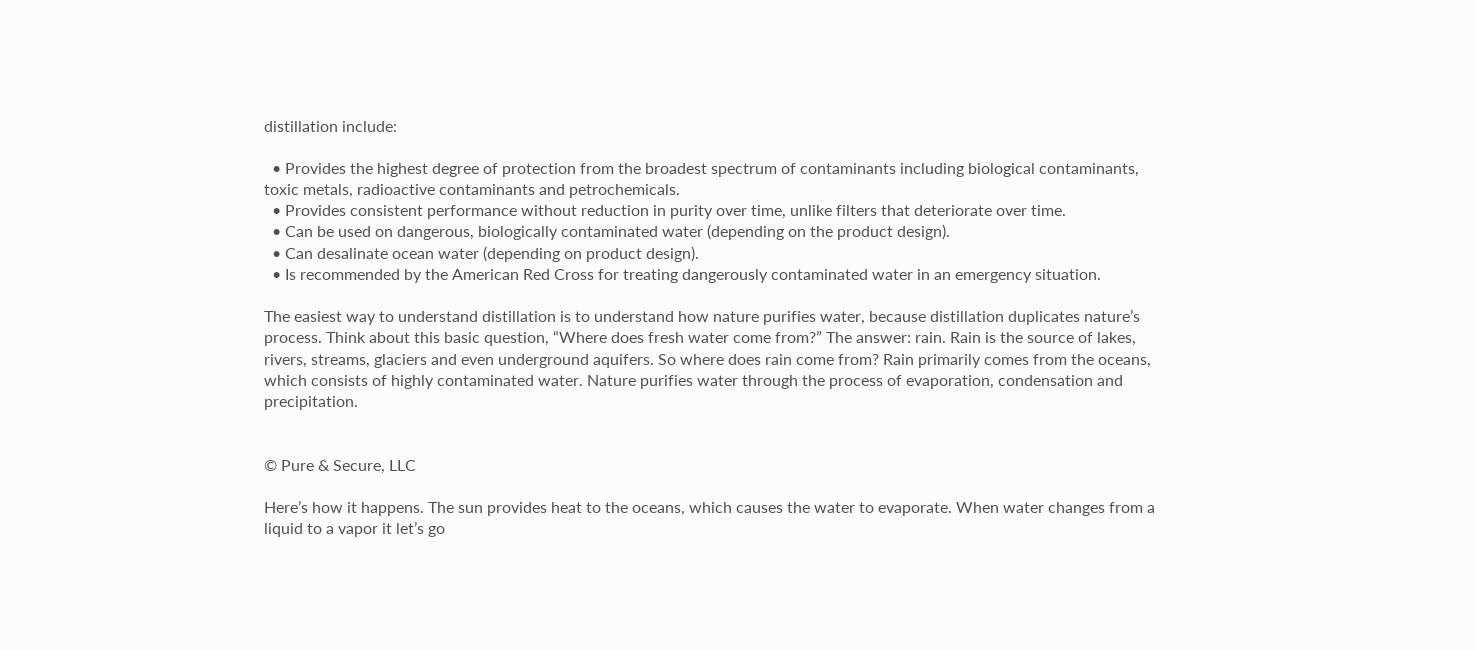distillation include:

  • Provides the highest degree of protection from the broadest spectrum of contaminants including biological contaminants, toxic metals, radioactive contaminants and petrochemicals.
  • Provides consistent performance without reduction in purity over time, unlike filters that deteriorate over time.
  • Can be used on dangerous, biologically contaminated water (depending on the product design).
  • Can desalinate ocean water (depending on product design).
  • Is recommended by the American Red Cross for treating dangerously contaminated water in an emergency situation.

The easiest way to understand distillation is to understand how nature purifies water, because distillation duplicates nature’s process. Think about this basic question, “Where does fresh water come from?” The answer: rain. Rain is the source of lakes, rivers, streams, glaciers and even underground aquifers. So where does rain come from? Rain primarily comes from the oceans, which consists of highly contaminated water. Nature purifies water through the process of evaporation, condensation and precipitation.


© Pure & Secure, LLC

Here’s how it happens. The sun provides heat to the oceans, which causes the water to evaporate. When water changes from a liquid to a vapor it let’s go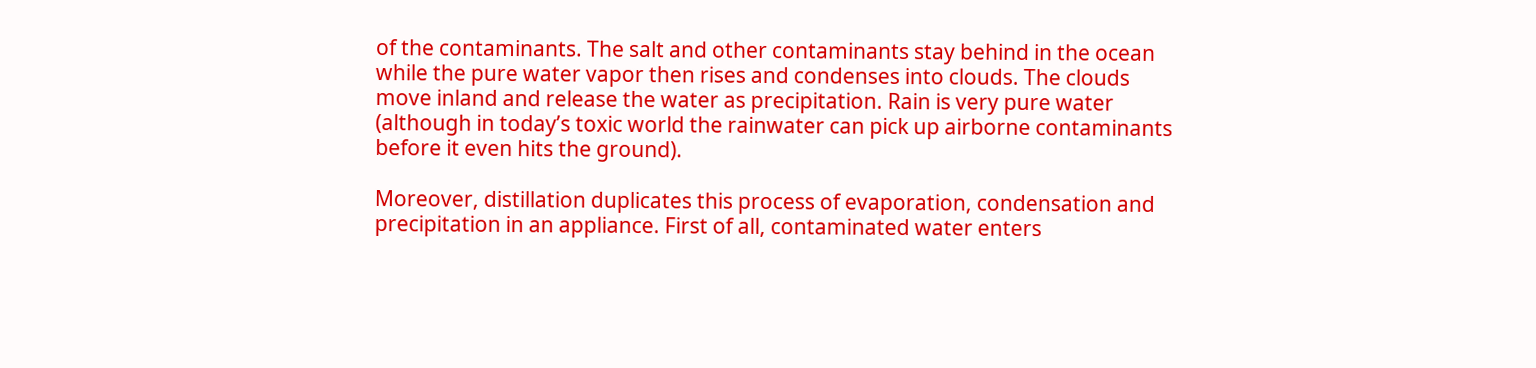of the contaminants. The salt and other contaminants stay behind in the ocean while the pure water vapor then rises and condenses into clouds. The clouds move inland and release the water as precipitation. Rain is very pure water (although in today’s toxic world the rainwater can pick up airborne contaminants before it even hits the ground).

Moreover, distillation duplicates this process of evaporation, condensation and precipitation in an appliance. First of all, contaminated water enters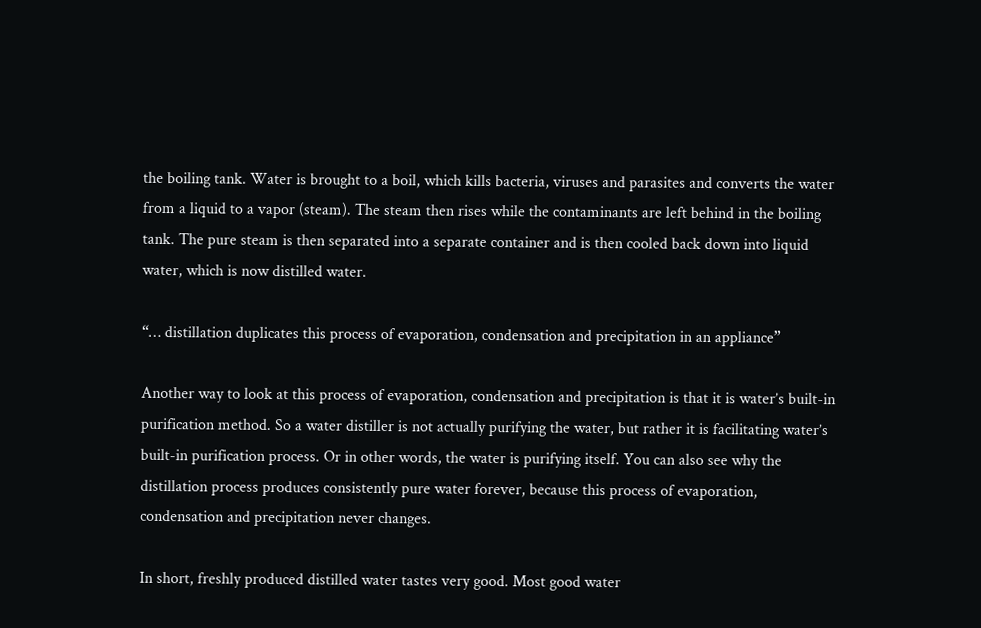the boiling tank. Water is brought to a boil, which kills bacteria, viruses and parasites and converts the water from a liquid to a vapor (steam). The steam then rises while the contaminants are left behind in the boiling tank. The pure steam is then separated into a separate container and is then cooled back down into liquid water, which is now distilled water.

“… distillation duplicates this process of evaporation, condensation and precipitation in an appliance”

Another way to look at this process of evaporation, condensation and precipitation is that it is water’s built-in purification method. So a water distiller is not actually purifying the water, but rather it is facilitating water’s built-in purification process. Or in other words, the water is purifying itself. You can also see why the distillation process produces consistently pure water forever, because this process of evaporation, condensation and precipitation never changes.

In short, freshly produced distilled water tastes very good. Most good water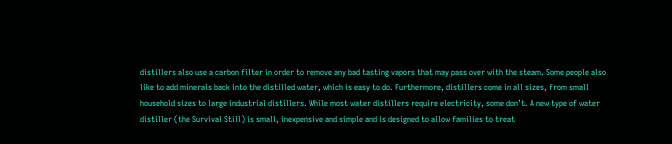distillers also use a carbon filter in order to remove any bad tasting vapors that may pass over with the steam. Some people also like to add minerals back into the distilled water, which is easy to do. Furthermore, distillers come in all sizes, from small household sizes to large industrial distillers. While most water distillers require electricity, some don’t. A new type of water distiller (the Survival Still) is small, inexpensive and simple and is designed to allow families to treat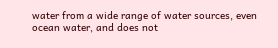water from a wide range of water sources, even ocean water, and does not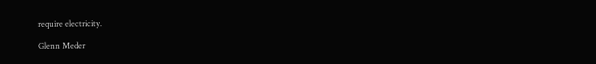require electricity.

Glenn Meder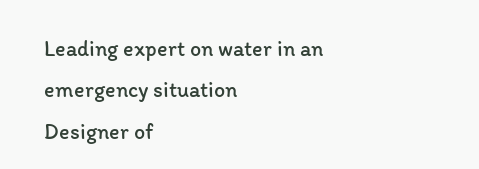Leading expert on water in an emergency situation
Designer of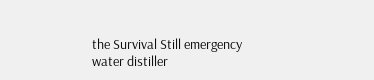the Survival Still emergency water distiller